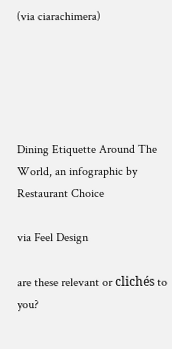(via ciarachimera)





Dining Etiquette Around The World, an infographic by Restaurant Choice

via Feel Design

are these relevant or clichés to you?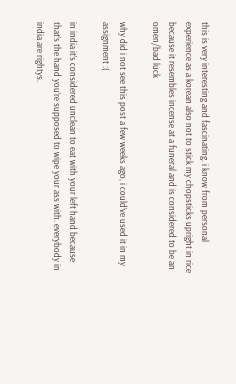this is very interesting and fascinating. i know from personal experience as a korean also not to stick my chopsticks upright in rice because it resembles incense at a funeral and is considered to be an omen/bad luck

why did i not see this post a few weeks ago, i could’ve used it in my assignment :(

in india it’s considered unclean to eat with your left hand because that’s the hand you’re supposed to wipe your ass with. everybody in india are rightys.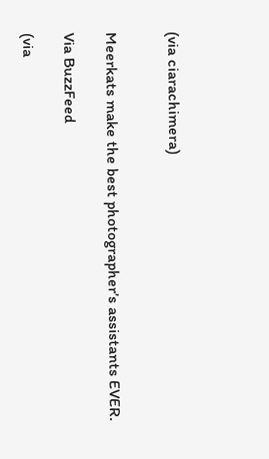(via ciarachimera)


Meerkats make the best photographer’s assistants EVER.

Via BuzzFeed

(via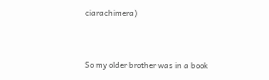ciarachimera)


So my older brother was in a book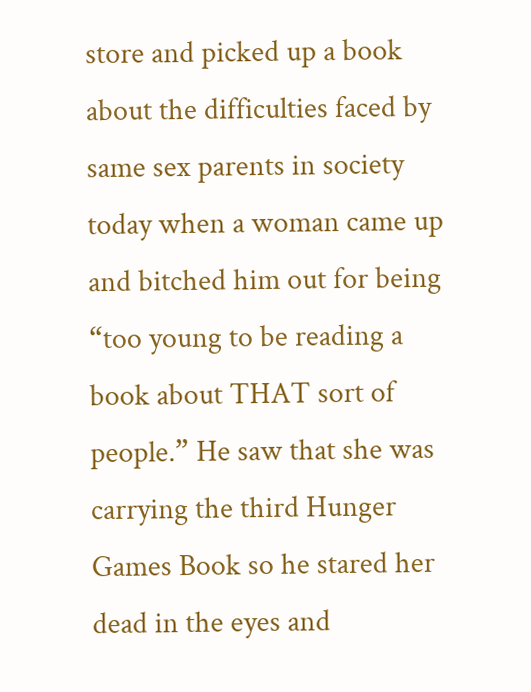store and picked up a book about the difficulties faced by same sex parents in society today when a woman came up and bitched him out for being “too young to be reading a book about THAT sort of people.” He saw that she was carrying the third Hunger Games Book so he stared her dead in the eyes and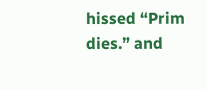hissed “Prim dies.” and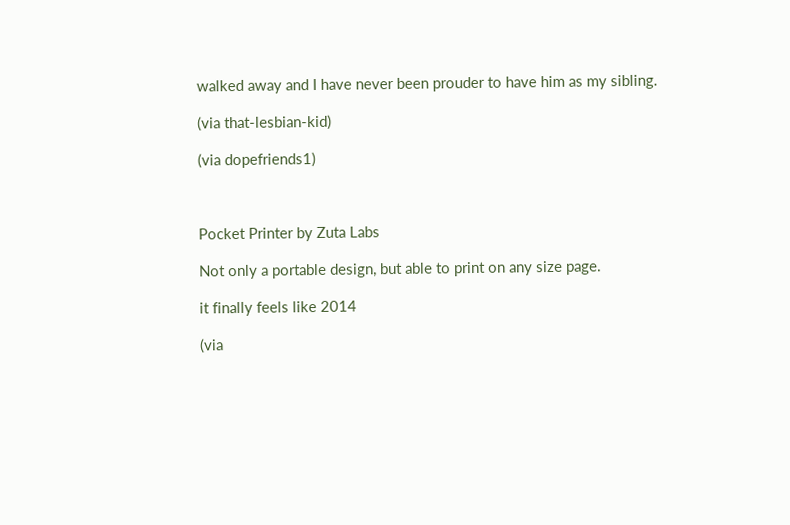walked away and I have never been prouder to have him as my sibling.

(via that-lesbian-kid)

(via dopefriends1)



Pocket Printer by Zuta Labs

Not only a portable design, but able to print on any size page.

it finally feels like 2014

(via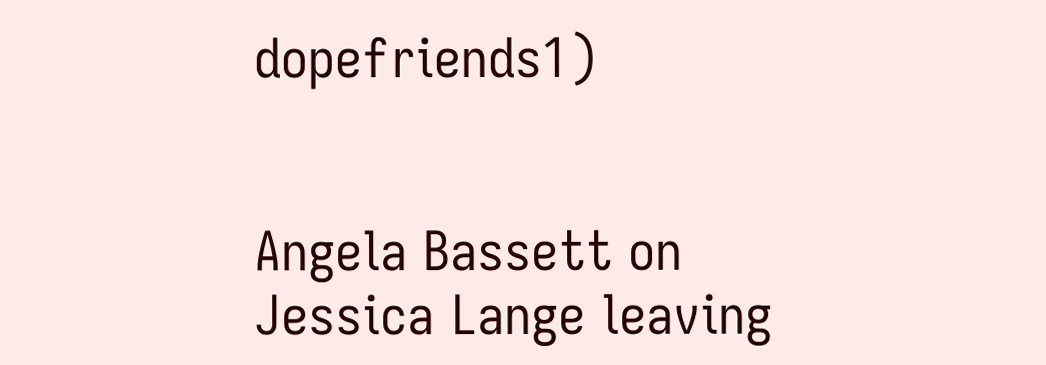dopefriends1)


Angela Bassett on Jessica Lange leaving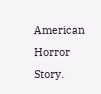American Horror Story.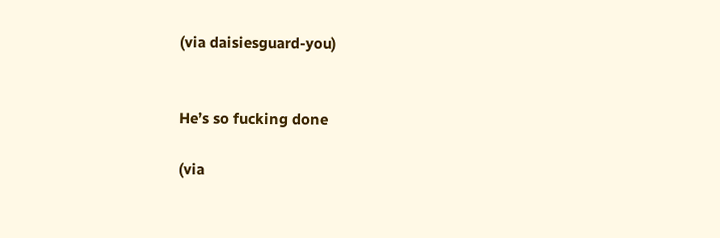(via daisiesguard-you)


He’s so fucking done

(via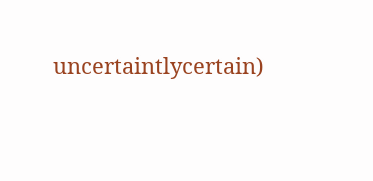uncertaintlycertain)